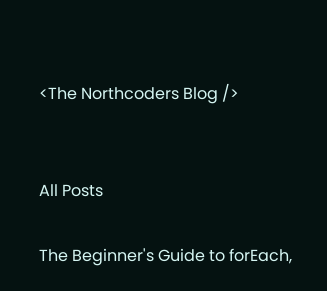<The Northcoders Blog />


All Posts

The Beginner's Guide to forEach,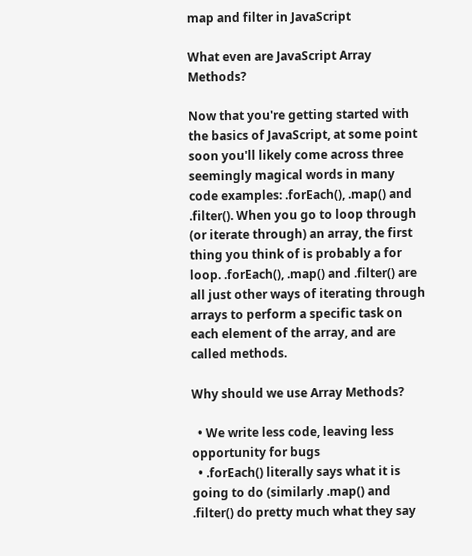map and filter in JavaScript

What even are JavaScript Array Methods?

Now that you're getting started with the basics of JavaScript, at some point soon you'll likely come across three seemingly magical words in many code examples: .forEach(), .map() and .filter(). When you go to loop through (or iterate through) an array, the first thing you think of is probably a for loop. .forEach(), .map() and .filter() are all just other ways of iterating through arrays to perform a specific task on each element of the array, and are called methods.

Why should we use Array Methods?

  • We write less code, leaving less opportunity for bugs
  • .forEach() literally says what it is going to do (similarly .map() and .filter() do pretty much what they say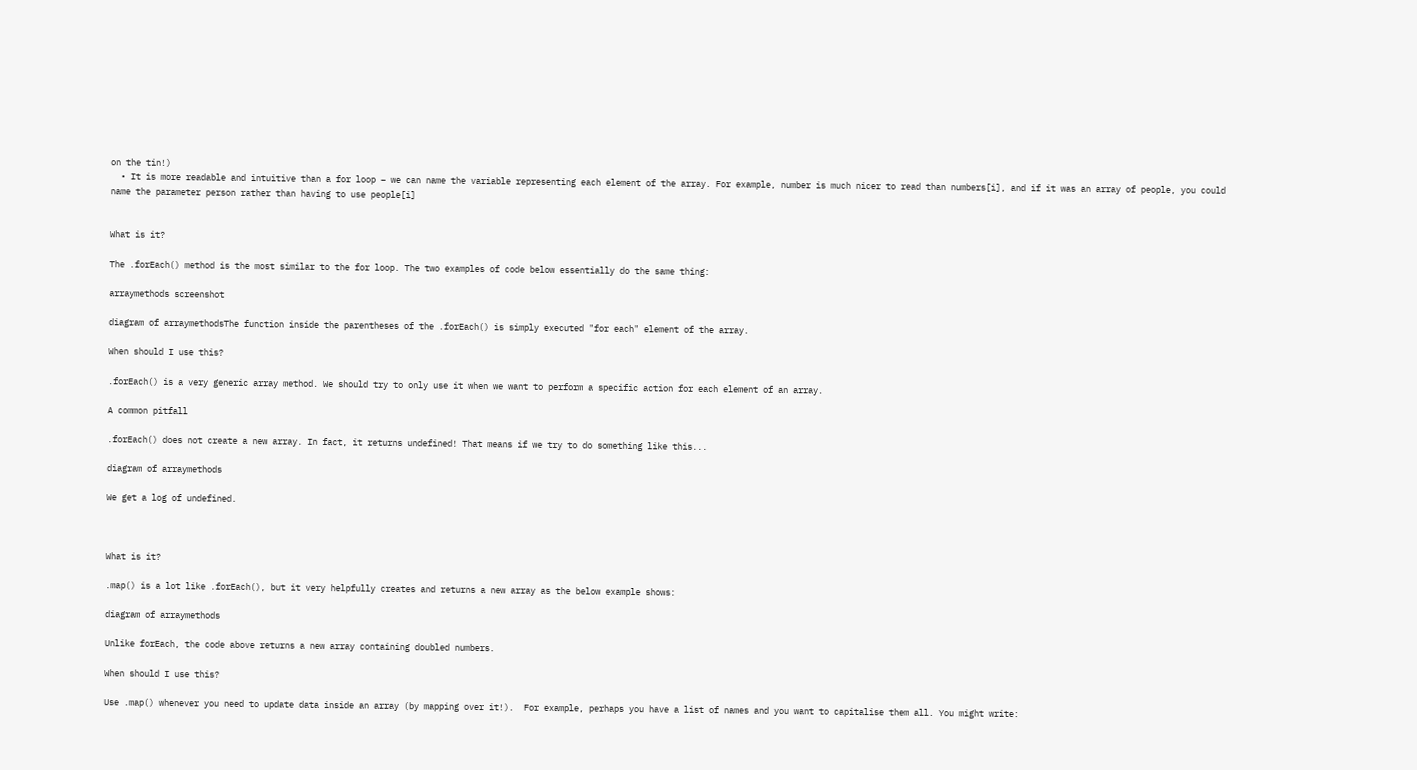on the tin!)
  • It is more readable and intuitive than a for loop – we can name the variable representing each element of the array. For example, number is much nicer to read than numbers[i], and if it was an array of people, you could name the parameter person rather than having to use people[i]


What is it?

The .forEach() method is the most similar to the for loop. The two examples of code below essentially do the same thing:

arraymethods screenshot

diagram of arraymethodsThe function inside the parentheses of the .forEach() is simply executed "for each" element of the array.

When should I use this?

.forEach() is a very generic array method. We should try to only use it when we want to perform a specific action for each element of an array.

A common pitfall

.forEach() does not create a new array. In fact, it returns undefined! That means if we try to do something like this...

diagram of arraymethods

We get a log of undefined.



What is it?

.map() is a lot like .forEach(), but it very helpfully creates and returns a new array as the below example shows:

diagram of arraymethods

Unlike forEach, the code above returns a new array containing doubled numbers.

When should I use this?

Use .map() whenever you need to update data inside an array (by mapping over it!).  For example, perhaps you have a list of names and you want to capitalise them all. You might write: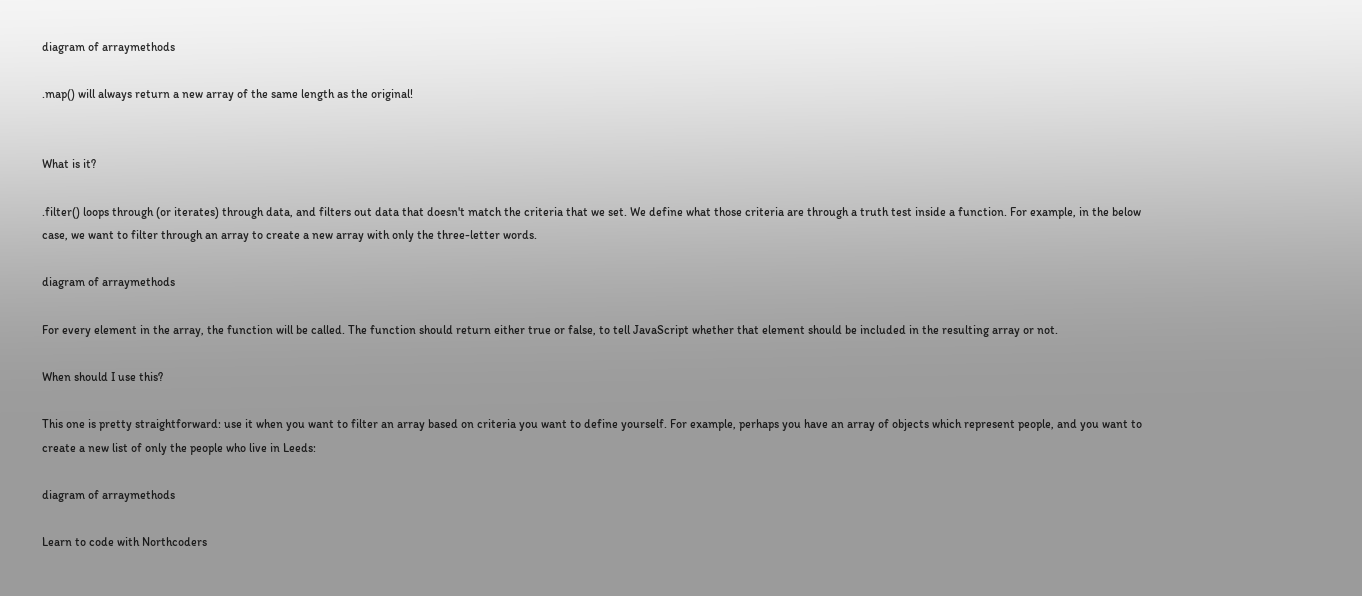diagram of arraymethods

.map() will always return a new array of the same length as the original!


What is it?

.filter() loops through (or iterates) through data, and filters out data that doesn't match the criteria that we set. We define what those criteria are through a truth test inside a function. For example, in the below case, we want to filter through an array to create a new array with only the three-letter words.

diagram of arraymethods

For every element in the array, the function will be called. The function should return either true or false, to tell JavaScript whether that element should be included in the resulting array or not.

When should I use this?

This one is pretty straightforward: use it when you want to filter an array based on criteria you want to define yourself. For example, perhaps you have an array of objects which represent people, and you want to create a new list of only the people who live in Leeds:

diagram of arraymethods

Learn to code with Northcoders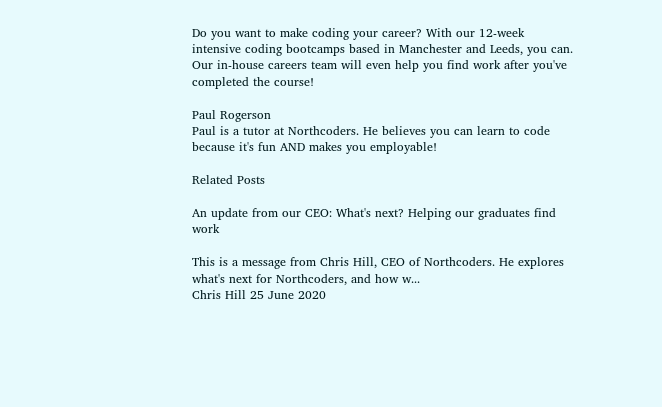Do you want to make coding your career? With our 12-week intensive coding bootcamps based in Manchester and Leeds, you can.  Our in-house careers team will even help you find work after you've completed the course!

Paul Rogerson
Paul is a tutor at Northcoders. He believes you can learn to code because it's fun AND makes you employable!

Related Posts

An update from our CEO: What's next? Helping our graduates find work

This is a message from Chris Hill, CEO of Northcoders. He explores what's next for Northcoders, and how w...
Chris Hill 25 June 2020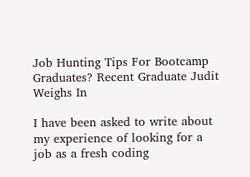Job Hunting Tips For Bootcamp Graduates? Recent Graduate Judit Weighs In

I have been asked to write about my experience of looking for a job as a fresh coding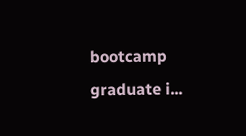bootcamp graduate i...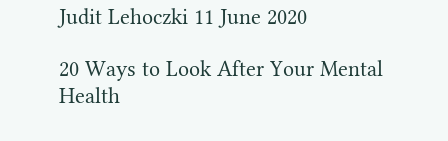Judit Lehoczki 11 June 2020

20 Ways to Look After Your Mental Health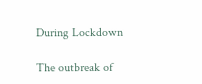During Lockdown

The outbreak of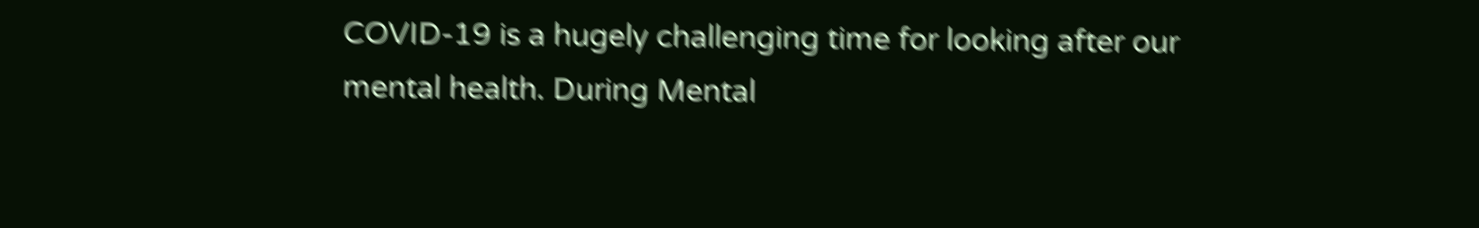COVID-19 is a hugely challenging time for looking after our mental health. During Mental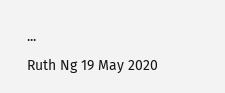...
Ruth Ng 19 May 2020